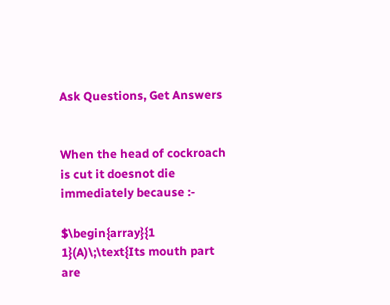Ask Questions, Get Answers


When the head of cockroach is cut it doesnot die immediately because :-

$\begin{array}{1 1}(A)\;\text{Its mouth part are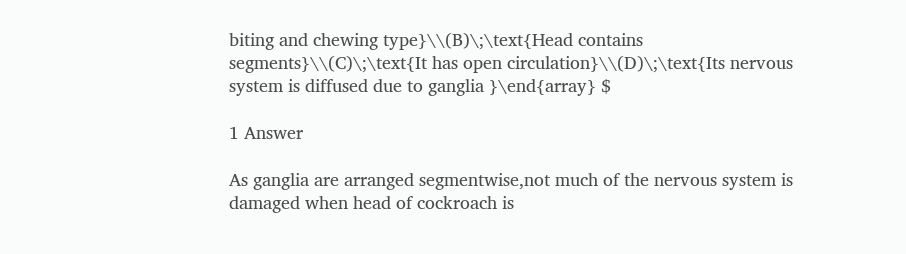biting and chewing type}\\(B)\;\text{Head contains segments}\\(C)\;\text{It has open circulation}\\(D)\;\text{Its nervous system is diffused due to ganglia }\end{array} $

1 Answer

As ganglia are arranged segmentwise,not much of the nervous system is damaged when head of cockroach is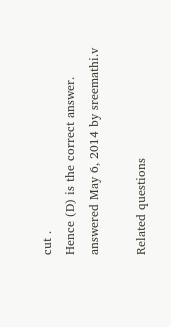cut .
Hence (D) is the correct answer.
answered May 6, 2014 by sreemathi.v

Related questions